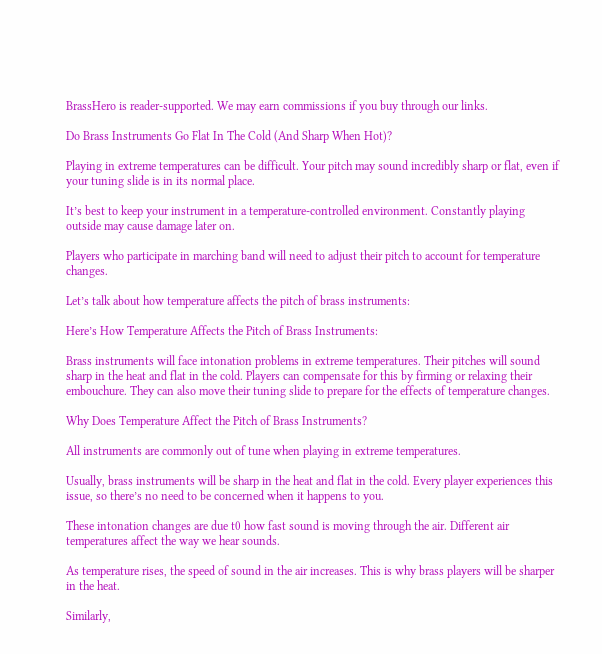BrassHero is reader-supported. We may earn commissions if you buy through our links.

Do Brass Instruments Go Flat In The Cold (And Sharp When Hot)?

Playing in extreme temperatures can be difficult. Your pitch may sound incredibly sharp or flat, even if your tuning slide is in its normal place.

It’s best to keep your instrument in a temperature-controlled environment. Constantly playing outside may cause damage later on.

Players who participate in marching band will need to adjust their pitch to account for temperature changes.

Let’s talk about how temperature affects the pitch of brass instruments:

Here’s How Temperature Affects the Pitch of Brass Instruments:

Brass instruments will face intonation problems in extreme temperatures. Their pitches will sound sharp in the heat and flat in the cold. Players can compensate for this by firming or relaxing their embouchure. They can also move their tuning slide to prepare for the effects of temperature changes.

Why Does Temperature Affect the Pitch of Brass Instruments?

All instruments are commonly out of tune when playing in extreme temperatures.

Usually, brass instruments will be sharp in the heat and flat in the cold. Every player experiences this issue, so there’s no need to be concerned when it happens to you.

These intonation changes are due t0 how fast sound is moving through the air. Different air temperatures affect the way we hear sounds.

As temperature rises, the speed of sound in the air increases. This is why brass players will be sharper in the heat.

Similarly,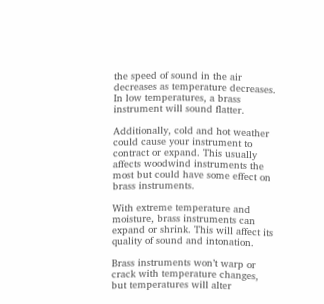the speed of sound in the air decreases as temperature decreases. In low temperatures, a brass instrument will sound flatter.

Additionally, cold and hot weather could cause your instrument to contract or expand. This usually affects woodwind instruments the most but could have some effect on brass instruments.

With extreme temperature and moisture, brass instruments can expand or shrink. This will affect its quality of sound and intonation.

Brass instruments won’t warp or crack with temperature changes, but temperatures will alter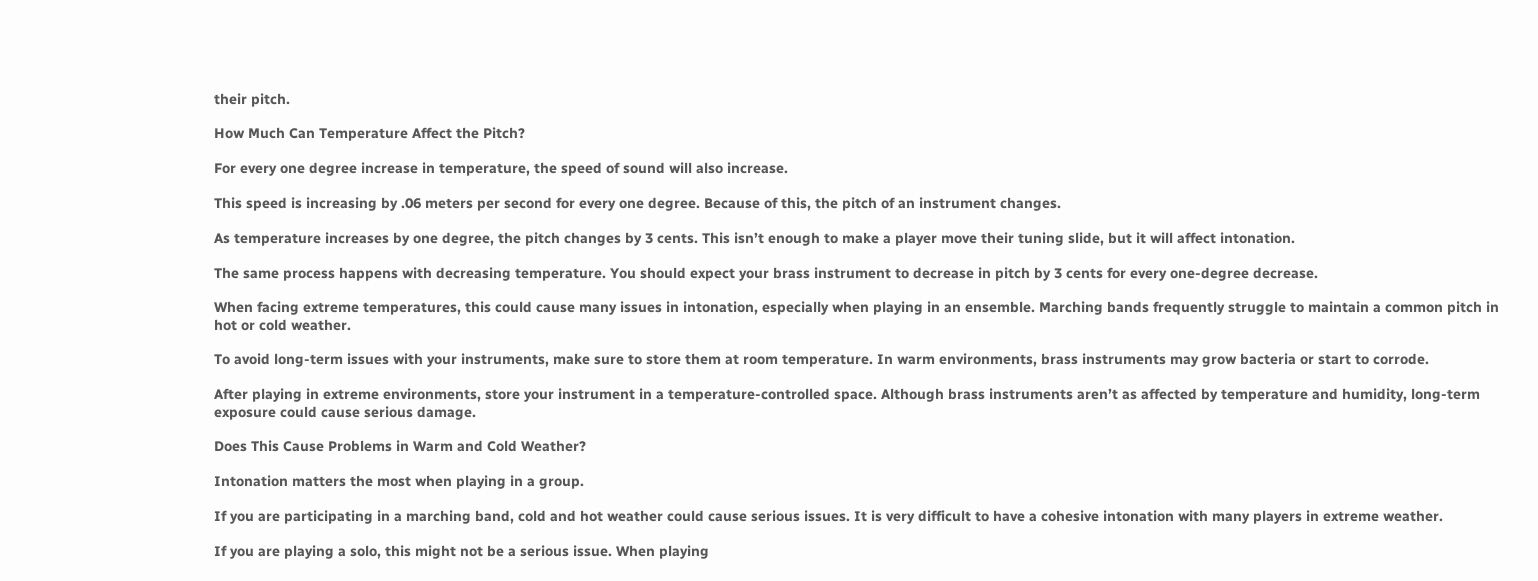their pitch.

How Much Can Temperature Affect the Pitch?

For every one degree increase in temperature, the speed of sound will also increase.

This speed is increasing by .06 meters per second for every one degree. Because of this, the pitch of an instrument changes.

As temperature increases by one degree, the pitch changes by 3 cents. This isn’t enough to make a player move their tuning slide, but it will affect intonation.

The same process happens with decreasing temperature. You should expect your brass instrument to decrease in pitch by 3 cents for every one-degree decrease.

When facing extreme temperatures, this could cause many issues in intonation, especially when playing in an ensemble. Marching bands frequently struggle to maintain a common pitch in hot or cold weather.

To avoid long-term issues with your instruments, make sure to store them at room temperature. In warm environments, brass instruments may grow bacteria or start to corrode.

After playing in extreme environments, store your instrument in a temperature-controlled space. Although brass instruments aren’t as affected by temperature and humidity, long-term exposure could cause serious damage.

Does This Cause Problems in Warm and Cold Weather?

Intonation matters the most when playing in a group.

If you are participating in a marching band, cold and hot weather could cause serious issues. It is very difficult to have a cohesive intonation with many players in extreme weather.

If you are playing a solo, this might not be a serious issue. When playing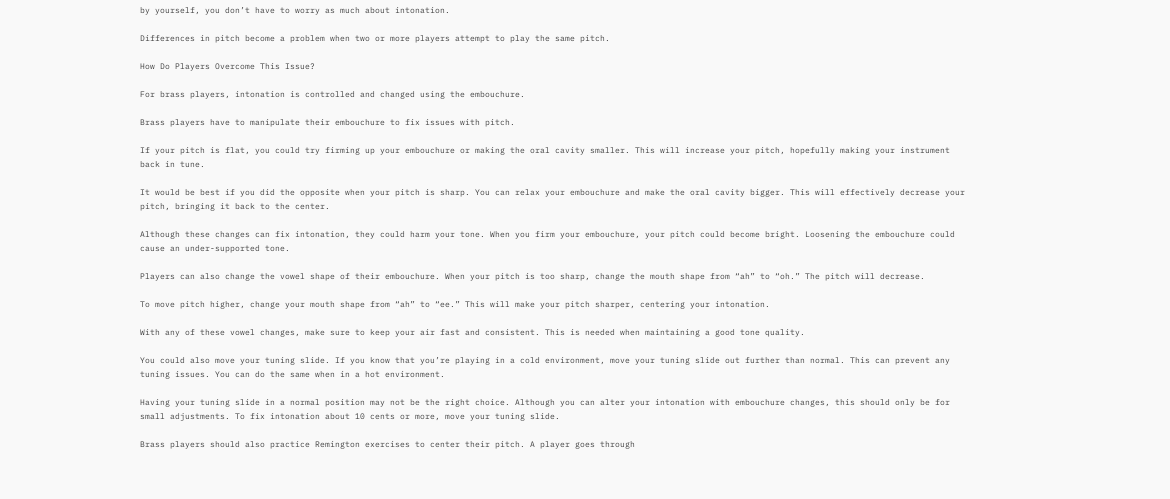by yourself, you don’t have to worry as much about intonation.

Differences in pitch become a problem when two or more players attempt to play the same pitch.

How Do Players Overcome This Issue?

For brass players, intonation is controlled and changed using the embouchure.

Brass players have to manipulate their embouchure to fix issues with pitch.

If your pitch is flat, you could try firming up your embouchure or making the oral cavity smaller. This will increase your pitch, hopefully making your instrument back in tune.

It would be best if you did the opposite when your pitch is sharp. You can relax your embouchure and make the oral cavity bigger. This will effectively decrease your pitch, bringing it back to the center.

Although these changes can fix intonation, they could harm your tone. When you firm your embouchure, your pitch could become bright. Loosening the embouchure could cause an under-supported tone.

Players can also change the vowel shape of their embouchure. When your pitch is too sharp, change the mouth shape from “ah” to “oh.” The pitch will decrease.

To move pitch higher, change your mouth shape from “ah” to “ee.” This will make your pitch sharper, centering your intonation.

With any of these vowel changes, make sure to keep your air fast and consistent. This is needed when maintaining a good tone quality.

You could also move your tuning slide. If you know that you’re playing in a cold environment, move your tuning slide out further than normal. This can prevent any tuning issues. You can do the same when in a hot environment.

Having your tuning slide in a normal position may not be the right choice. Although you can alter your intonation with embouchure changes, this should only be for small adjustments. To fix intonation about 10 cents or more, move your tuning slide.

Brass players should also practice Remington exercises to center their pitch. A player goes through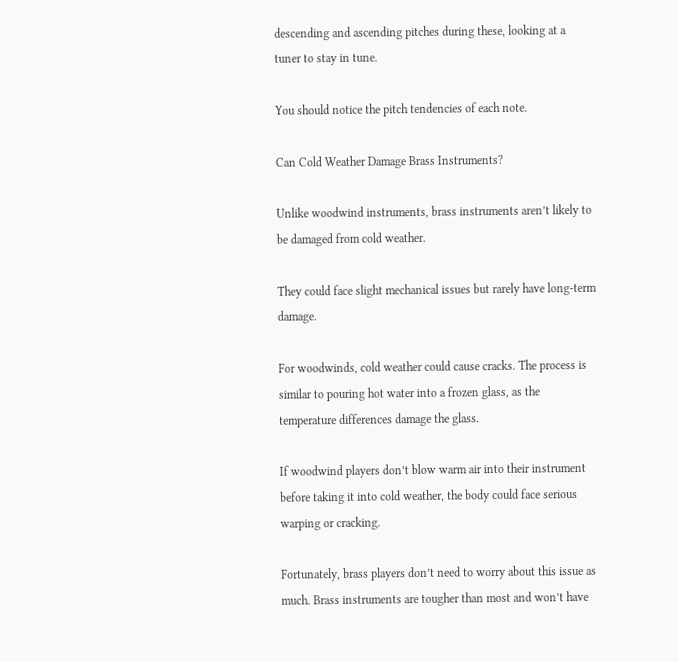descending and ascending pitches during these, looking at a tuner to stay in tune.

You should notice the pitch tendencies of each note.

Can Cold Weather Damage Brass Instruments?

Unlike woodwind instruments, brass instruments aren’t likely to be damaged from cold weather.

They could face slight mechanical issues but rarely have long-term damage.

For woodwinds, cold weather could cause cracks. The process is similar to pouring hot water into a frozen glass, as the temperature differences damage the glass.

If woodwind players don’t blow warm air into their instrument before taking it into cold weather, the body could face serious warping or cracking.

Fortunately, brass players don’t need to worry about this issue as much. Brass instruments are tougher than most and won’t have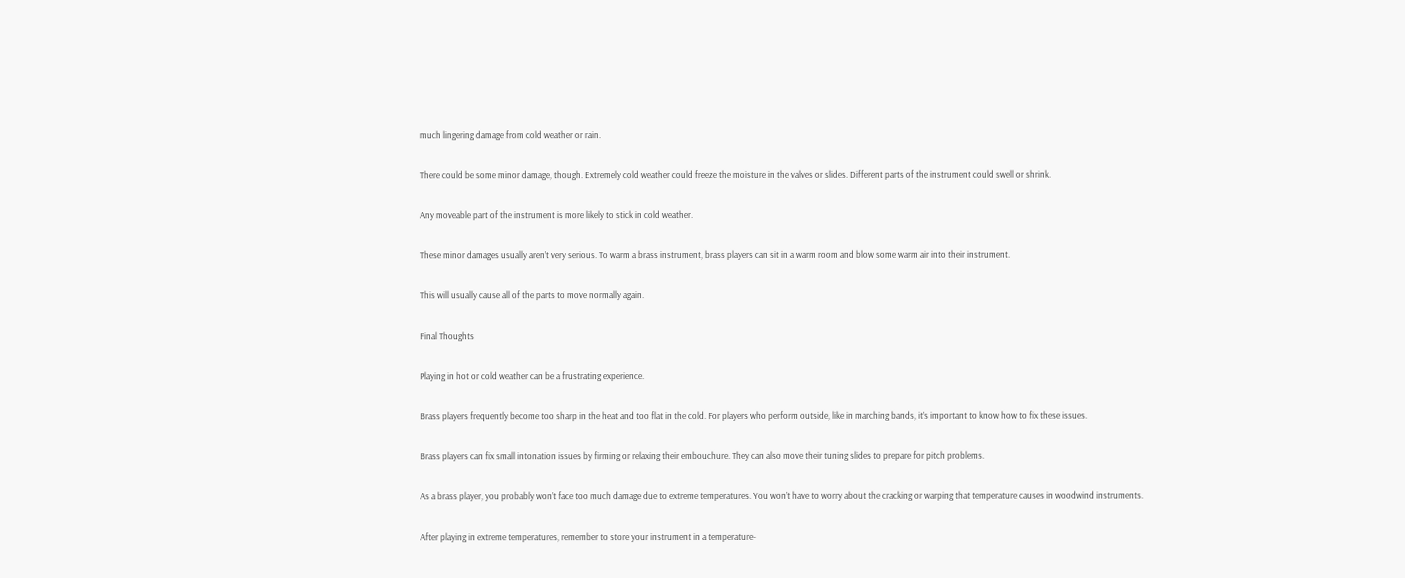much lingering damage from cold weather or rain.

There could be some minor damage, though. Extremely cold weather could freeze the moisture in the valves or slides. Different parts of the instrument could swell or shrink.

Any moveable part of the instrument is more likely to stick in cold weather.

These minor damages usually aren’t very serious. To warm a brass instrument, brass players can sit in a warm room and blow some warm air into their instrument.

This will usually cause all of the parts to move normally again.

Final Thoughts

Playing in hot or cold weather can be a frustrating experience.

Brass players frequently become too sharp in the heat and too flat in the cold. For players who perform outside, like in marching bands, it’s important to know how to fix these issues.

Brass players can fix small intonation issues by firming or relaxing their embouchure. They can also move their tuning slides to prepare for pitch problems.

As a brass player, you probably won’t face too much damage due to extreme temperatures. You won’t have to worry about the cracking or warping that temperature causes in woodwind instruments.

After playing in extreme temperatures, remember to store your instrument in a temperature-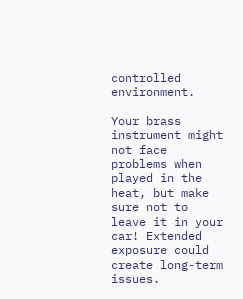controlled environment.

Your brass instrument might not face problems when played in the heat, but make sure not to leave it in your car! Extended exposure could create long-term issues.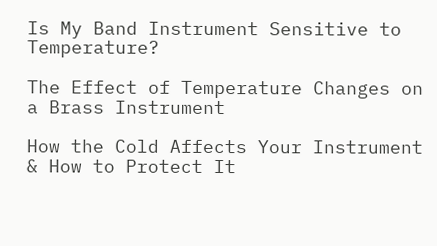Is My Band Instrument Sensitive to Temperature?

The Effect of Temperature Changes on a Brass Instrument

How the Cold Affects Your Instrument & How to Protect It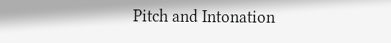Pitch and Intonation